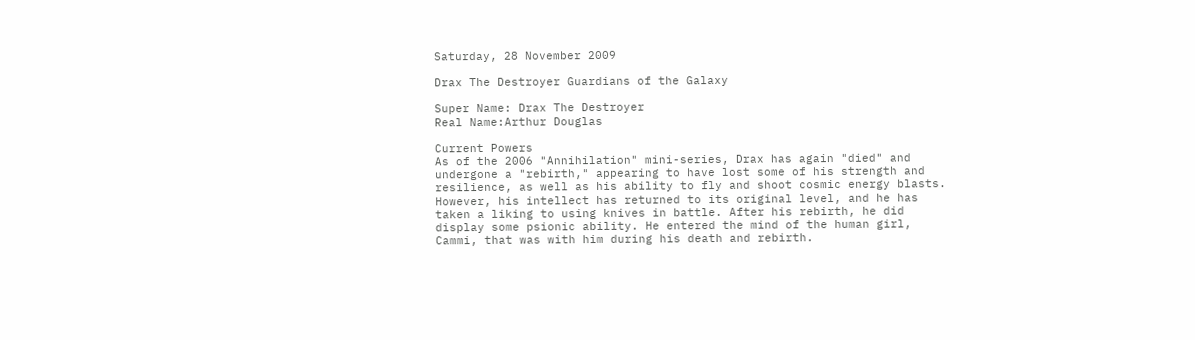Saturday, 28 November 2009

Drax The Destroyer Guardians of the Galaxy

Super Name: Drax The Destroyer
Real Name:Arthur Douglas

Current Powers
As of the 2006 "Annihilation" mini-series, Drax has again "died" and undergone a "rebirth," appearing to have lost some of his strength and resilience, as well as his ability to fly and shoot cosmic energy blasts. However, his intellect has returned to its original level, and he has taken a liking to using knives in battle. After his rebirth, he did display some psionic ability. He entered the mind of the human girl, Cammi, that was with him during his death and rebirth.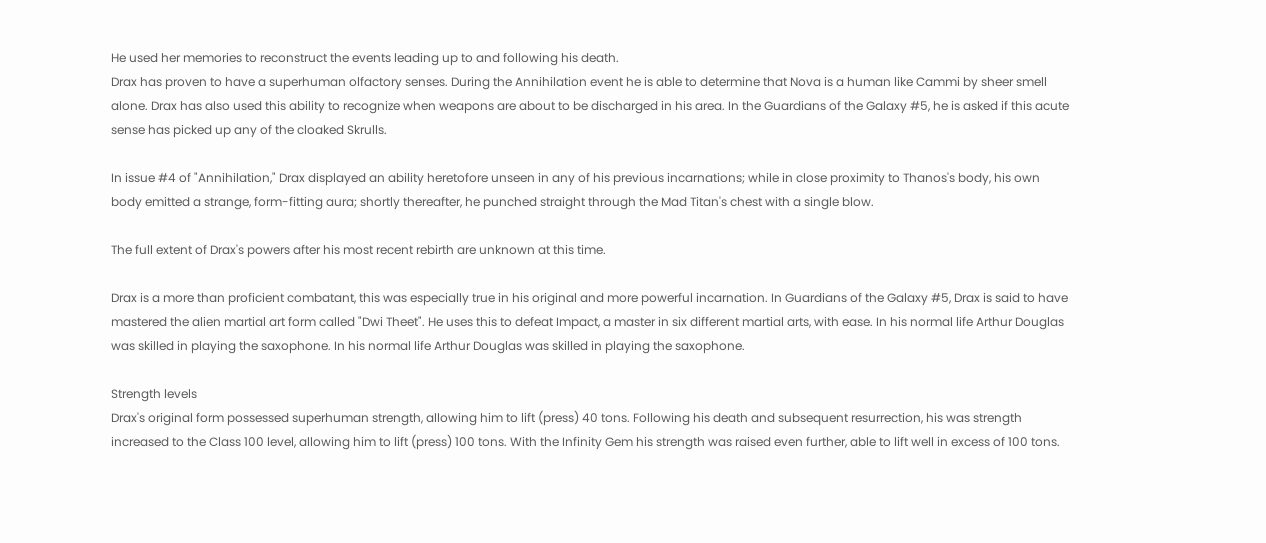He used her memories to reconstruct the events leading up to and following his death.
Drax has proven to have a superhuman olfactory senses. During the Annihilation event he is able to determine that Nova is a human like Cammi by sheer smell alone. Drax has also used this ability to recognize when weapons are about to be discharged in his area. In the Guardians of the Galaxy #5, he is asked if this acute sense has picked up any of the cloaked Skrulls.

In issue #4 of "Annihilation," Drax displayed an ability heretofore unseen in any of his previous incarnations; while in close proximity to Thanos's body, his own body emitted a strange, form-fitting aura; shortly thereafter, he punched straight through the Mad Titan's chest with a single blow.

The full extent of Drax's powers after his most recent rebirth are unknown at this time.

Drax is a more than proficient combatant, this was especially true in his original and more powerful incarnation. In Guardians of the Galaxy #5, Drax is said to have mastered the alien martial art form called "Dwi Theet". He uses this to defeat Impact, a master in six different martial arts, with ease. In his normal life Arthur Douglas was skilled in playing the saxophone. In his normal life Arthur Douglas was skilled in playing the saxophone.

Strength levels
Drax's original form possessed superhuman strength, allowing him to lift (press) 40 tons. Following his death and subsequent resurrection, his was strength increased to the Class 100 level, allowing him to lift (press) 100 tons. With the Infinity Gem his strength was raised even further, able to lift well in excess of 100 tons.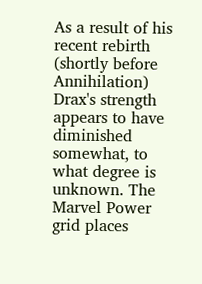As a result of his recent rebirth (shortly before Annihilation) Drax's strength appears to have diminished somewhat, to what degree is unknown. The Marvel Power grid places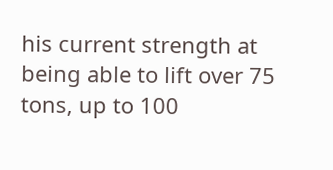his current strength at being able to lift over 75 tons, up to 100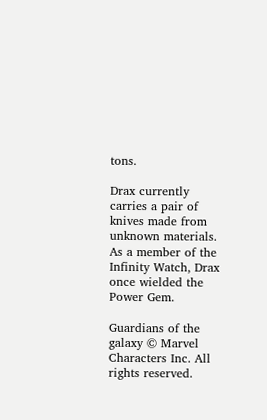tons.

Drax currently carries a pair of knives made from unknown materials. As a member of the Infinity Watch, Drax once wielded the Power Gem.

Guardians of the galaxy © Marvel Characters Inc. All rights reserved.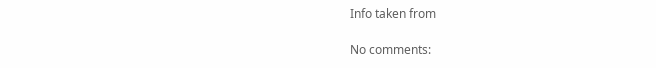Info taken from

No comments: